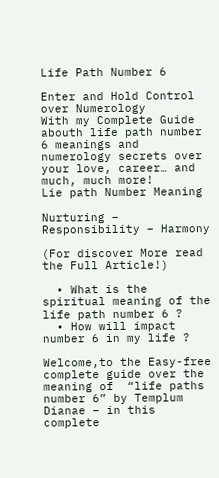Life Path Number 6

Enter and Hold Control over Numerology
With my Complete Guide abouth life path number 6 meanings and numerology secrets over your love, career… and much, much more!
Lie path Number Meaning

Nurturing – Responsibility – Harmony

(For discover More read the Full Article!)

  • What is the spiritual meaning of the life path number 6 ?
  • How will impact number 6 in my life ?

Welcome,to the Easy-free complete guide over the meaning of  “life paths number 6” by Templum Dianae – in this complete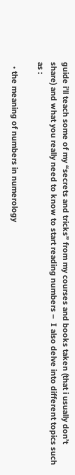guide i’ll teach some of my “secrets and tricks” from my courses and books taken (that i usually don’t share) and what you really need to know to start reading numbers –  I also delve into different topics such as :

  • the meaning of numbers in numerology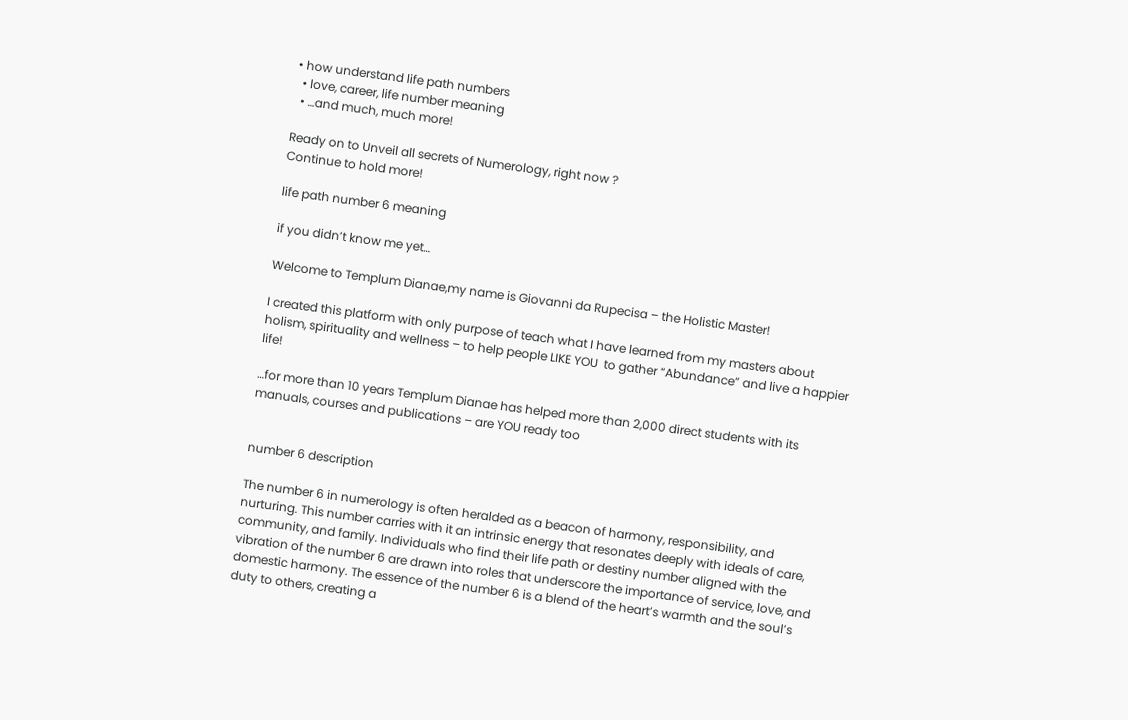• how understand life path numbers
  • love, career, life number meaning
  • …and much, much more!

Ready on to Unveil all secrets of Numerology, right now ?
Continue to hold more!

life path number 6 meaning

if you didn’t know me yet…

Welcome to Templum Dianae,my name is Giovanni da Rupecisa – the Holistic Master!

I created this platform with only purpose of teach what I have learned from my masters about holism, spirituality and wellness – to help people LIKE YOU  to gather “Abundance” and live a happier life!

…for more than 10 years Templum Dianae has helped more than 2,000 direct students with its manuals, courses and publications – are YOU ready too


number 6 description

The number 6 in numerology is often heralded as a beacon of harmony, responsibility, and nurturing. This number carries with it an intrinsic energy that resonates deeply with ideals of care, community, and family. Individuals who find their life path or destiny number aligned with the vibration of the number 6 are drawn into roles that underscore the importance of service, love, and domestic harmony. The essence of the number 6 is a blend of the heart’s warmth and the soul’s duty to others, creating a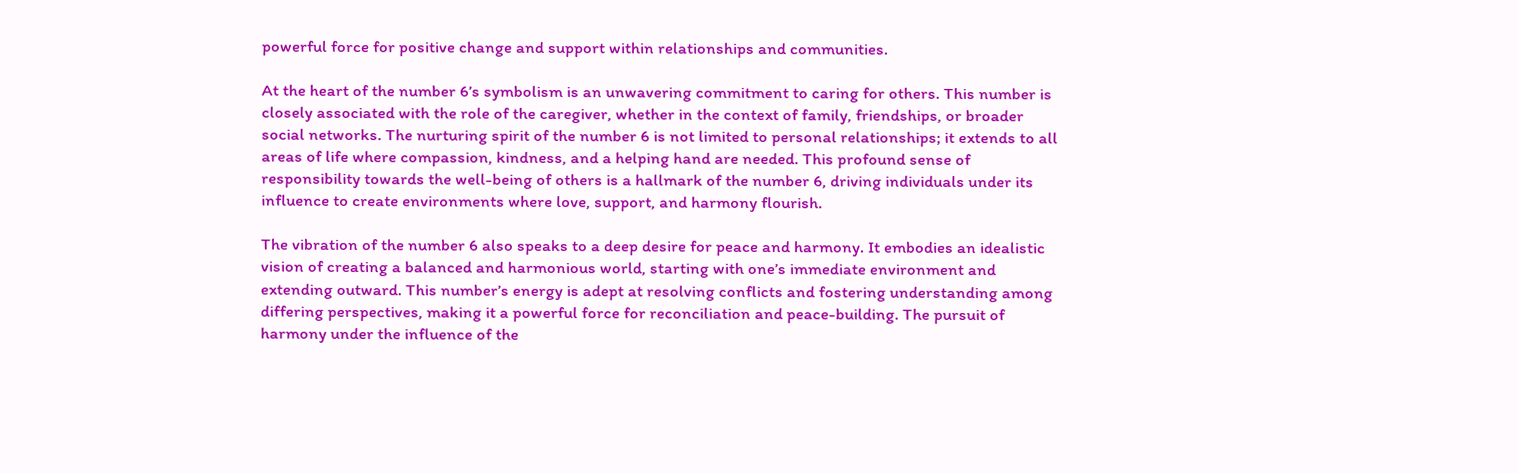powerful force for positive change and support within relationships and communities.

At the heart of the number 6’s symbolism is an unwavering commitment to caring for others. This number is closely associated with the role of the caregiver, whether in the context of family, friendships, or broader social networks. The nurturing spirit of the number 6 is not limited to personal relationships; it extends to all areas of life where compassion, kindness, and a helping hand are needed. This profound sense of responsibility towards the well-being of others is a hallmark of the number 6, driving individuals under its influence to create environments where love, support, and harmony flourish.

The vibration of the number 6 also speaks to a deep desire for peace and harmony. It embodies an idealistic vision of creating a balanced and harmonious world, starting with one’s immediate environment and extending outward. This number’s energy is adept at resolving conflicts and fostering understanding among differing perspectives, making it a powerful force for reconciliation and peace-building. The pursuit of harmony under the influence of the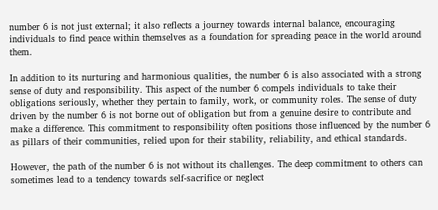number 6 is not just external; it also reflects a journey towards internal balance, encouraging individuals to find peace within themselves as a foundation for spreading peace in the world around them.

In addition to its nurturing and harmonious qualities, the number 6 is also associated with a strong sense of duty and responsibility. This aspect of the number 6 compels individuals to take their obligations seriously, whether they pertain to family, work, or community roles. The sense of duty driven by the number 6 is not borne out of obligation but from a genuine desire to contribute and make a difference. This commitment to responsibility often positions those influenced by the number 6 as pillars of their communities, relied upon for their stability, reliability, and ethical standards.

However, the path of the number 6 is not without its challenges. The deep commitment to others can sometimes lead to a tendency towards self-sacrifice or neglect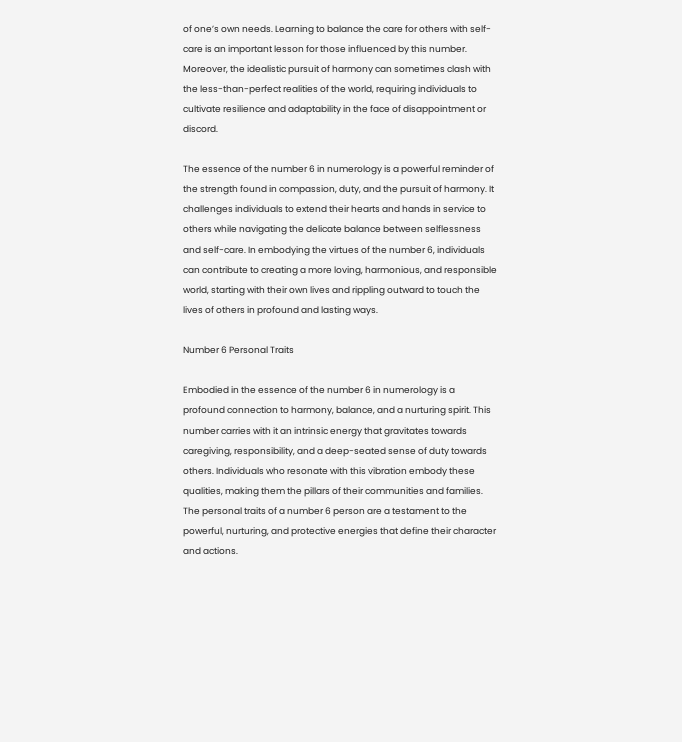of one’s own needs. Learning to balance the care for others with self-care is an important lesson for those influenced by this number. Moreover, the idealistic pursuit of harmony can sometimes clash with the less-than-perfect realities of the world, requiring individuals to cultivate resilience and adaptability in the face of disappointment or discord.

The essence of the number 6 in numerology is a powerful reminder of the strength found in compassion, duty, and the pursuit of harmony. It challenges individuals to extend their hearts and hands in service to others while navigating the delicate balance between selflessness and self-care. In embodying the virtues of the number 6, individuals can contribute to creating a more loving, harmonious, and responsible world, starting with their own lives and rippling outward to touch the lives of others in profound and lasting ways.

Number 6 Personal Traits

Embodied in the essence of the number 6 in numerology is a profound connection to harmony, balance, and a nurturing spirit. This number carries with it an intrinsic energy that gravitates towards caregiving, responsibility, and a deep-seated sense of duty towards others. Individuals who resonate with this vibration embody these qualities, making them the pillars of their communities and families. The personal traits of a number 6 person are a testament to the powerful, nurturing, and protective energies that define their character and actions.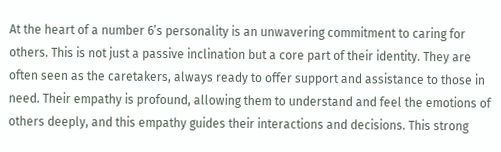At the heart of a number 6’s personality is an unwavering commitment to caring for others. This is not just a passive inclination but a core part of their identity. They are often seen as the caretakers, always ready to offer support and assistance to those in need. Their empathy is profound, allowing them to understand and feel the emotions of others deeply, and this empathy guides their interactions and decisions. This strong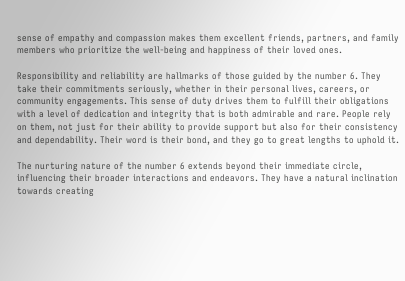sense of empathy and compassion makes them excellent friends, partners, and family members who prioritize the well-being and happiness of their loved ones.

Responsibility and reliability are hallmarks of those guided by the number 6. They take their commitments seriously, whether in their personal lives, careers, or community engagements. This sense of duty drives them to fulfill their obligations with a level of dedication and integrity that is both admirable and rare. People rely on them, not just for their ability to provide support but also for their consistency and dependability. Their word is their bond, and they go to great lengths to uphold it.

The nurturing nature of the number 6 extends beyond their immediate circle, influencing their broader interactions and endeavors. They have a natural inclination towards creating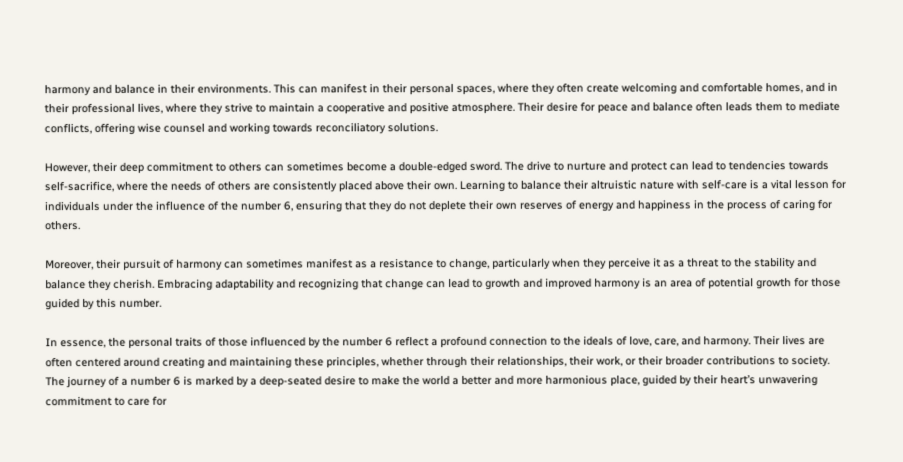harmony and balance in their environments. This can manifest in their personal spaces, where they often create welcoming and comfortable homes, and in their professional lives, where they strive to maintain a cooperative and positive atmosphere. Their desire for peace and balance often leads them to mediate conflicts, offering wise counsel and working towards reconciliatory solutions.

However, their deep commitment to others can sometimes become a double-edged sword. The drive to nurture and protect can lead to tendencies towards self-sacrifice, where the needs of others are consistently placed above their own. Learning to balance their altruistic nature with self-care is a vital lesson for individuals under the influence of the number 6, ensuring that they do not deplete their own reserves of energy and happiness in the process of caring for others.

Moreover, their pursuit of harmony can sometimes manifest as a resistance to change, particularly when they perceive it as a threat to the stability and balance they cherish. Embracing adaptability and recognizing that change can lead to growth and improved harmony is an area of potential growth for those guided by this number.

In essence, the personal traits of those influenced by the number 6 reflect a profound connection to the ideals of love, care, and harmony. Their lives are often centered around creating and maintaining these principles, whether through their relationships, their work, or their broader contributions to society. The journey of a number 6 is marked by a deep-seated desire to make the world a better and more harmonious place, guided by their heart’s unwavering commitment to care for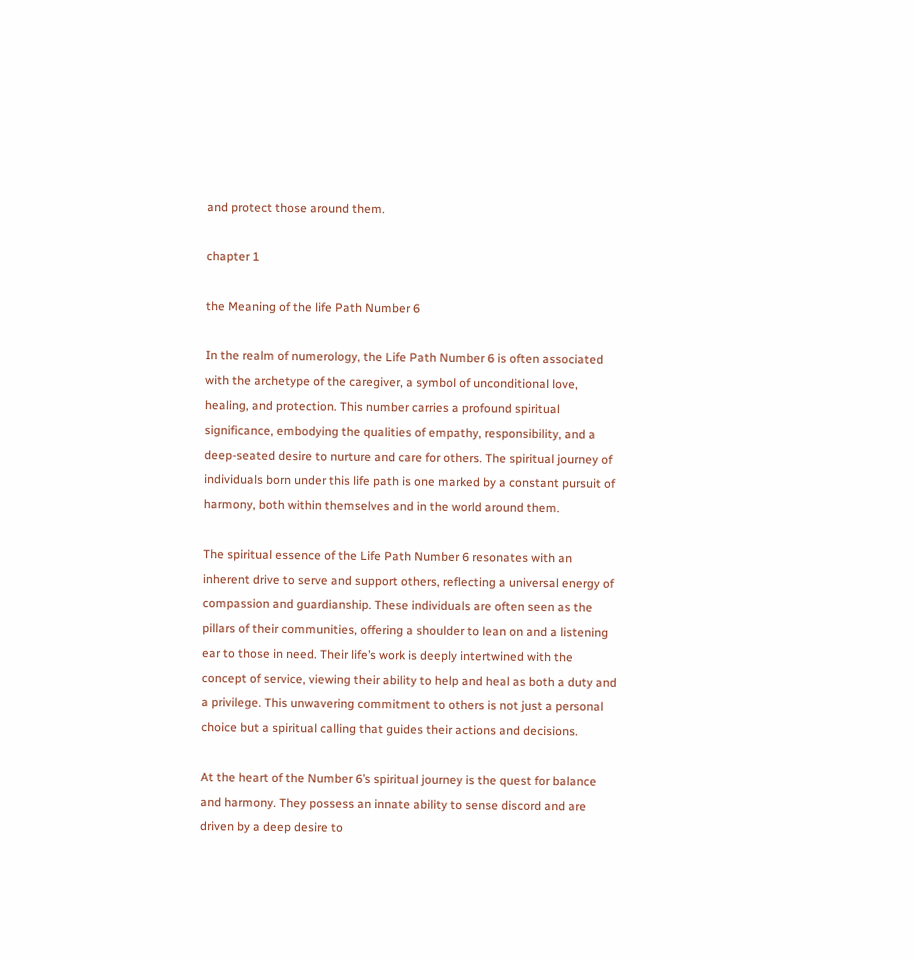and protect those around them.

chapter 1

the Meaning of the life Path Number 6

In the realm of numerology, the Life Path Number 6 is often associated with the archetype of the caregiver, a symbol of unconditional love, healing, and protection. This number carries a profound spiritual significance, embodying the qualities of empathy, responsibility, and a deep-seated desire to nurture and care for others. The spiritual journey of individuals born under this life path is one marked by a constant pursuit of harmony, both within themselves and in the world around them.

The spiritual essence of the Life Path Number 6 resonates with an inherent drive to serve and support others, reflecting a universal energy of compassion and guardianship. These individuals are often seen as the pillars of their communities, offering a shoulder to lean on and a listening ear to those in need. Their life’s work is deeply intertwined with the concept of service, viewing their ability to help and heal as both a duty and a privilege. This unwavering commitment to others is not just a personal choice but a spiritual calling that guides their actions and decisions.

At the heart of the Number 6’s spiritual journey is the quest for balance and harmony. They possess an innate ability to sense discord and are driven by a deep desire to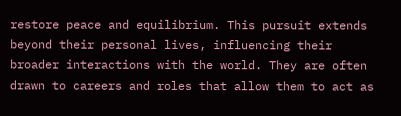restore peace and equilibrium. This pursuit extends beyond their personal lives, influencing their broader interactions with the world. They are often drawn to careers and roles that allow them to act as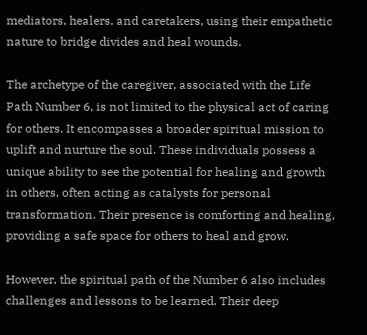mediators, healers, and caretakers, using their empathetic nature to bridge divides and heal wounds.

The archetype of the caregiver, associated with the Life Path Number 6, is not limited to the physical act of caring for others. It encompasses a broader spiritual mission to uplift and nurture the soul. These individuals possess a unique ability to see the potential for healing and growth in others, often acting as catalysts for personal transformation. Their presence is comforting and healing, providing a safe space for others to heal and grow.

However, the spiritual path of the Number 6 also includes challenges and lessons to be learned. Their deep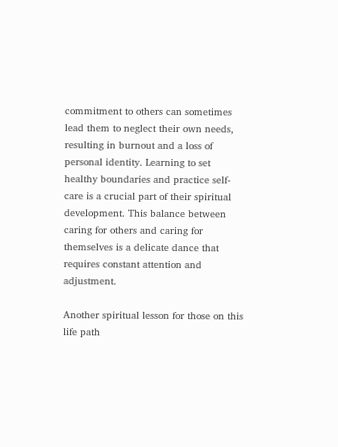commitment to others can sometimes lead them to neglect their own needs, resulting in burnout and a loss of personal identity. Learning to set healthy boundaries and practice self-care is a crucial part of their spiritual development. This balance between caring for others and caring for themselves is a delicate dance that requires constant attention and adjustment.

Another spiritual lesson for those on this life path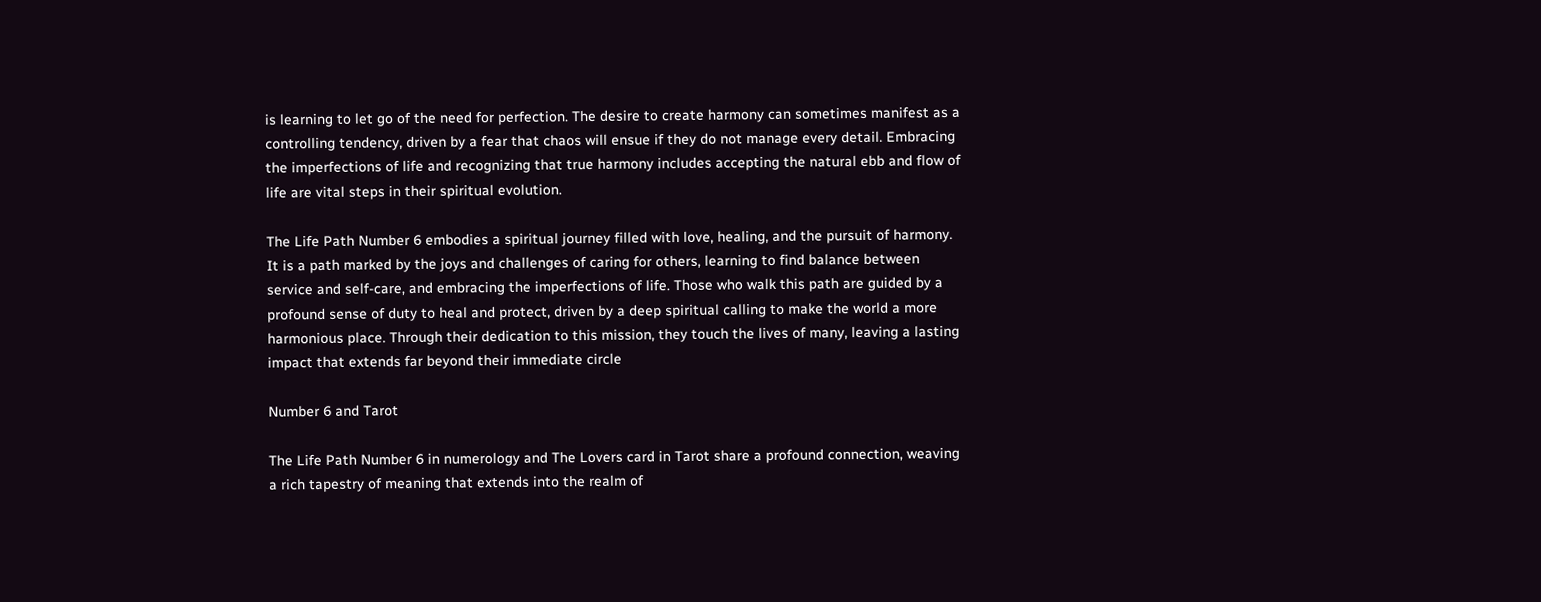is learning to let go of the need for perfection. The desire to create harmony can sometimes manifest as a controlling tendency, driven by a fear that chaos will ensue if they do not manage every detail. Embracing the imperfections of life and recognizing that true harmony includes accepting the natural ebb and flow of life are vital steps in their spiritual evolution.

The Life Path Number 6 embodies a spiritual journey filled with love, healing, and the pursuit of harmony. It is a path marked by the joys and challenges of caring for others, learning to find balance between service and self-care, and embracing the imperfections of life. Those who walk this path are guided by a profound sense of duty to heal and protect, driven by a deep spiritual calling to make the world a more harmonious place. Through their dedication to this mission, they touch the lives of many, leaving a lasting impact that extends far beyond their immediate circle

Number 6 and Tarot

The Life Path Number 6 in numerology and The Lovers card in Tarot share a profound connection, weaving a rich tapestry of meaning that extends into the realm of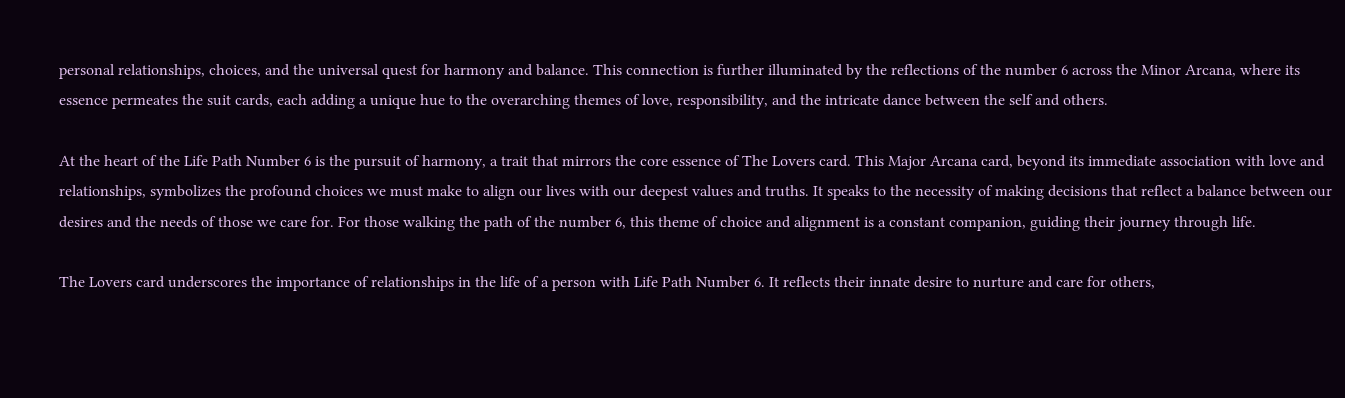personal relationships, choices, and the universal quest for harmony and balance. This connection is further illuminated by the reflections of the number 6 across the Minor Arcana, where its essence permeates the suit cards, each adding a unique hue to the overarching themes of love, responsibility, and the intricate dance between the self and others.

At the heart of the Life Path Number 6 is the pursuit of harmony, a trait that mirrors the core essence of The Lovers card. This Major Arcana card, beyond its immediate association with love and relationships, symbolizes the profound choices we must make to align our lives with our deepest values and truths. It speaks to the necessity of making decisions that reflect a balance between our desires and the needs of those we care for. For those walking the path of the number 6, this theme of choice and alignment is a constant companion, guiding their journey through life.

The Lovers card underscores the importance of relationships in the life of a person with Life Path Number 6. It reflects their innate desire to nurture and care for others,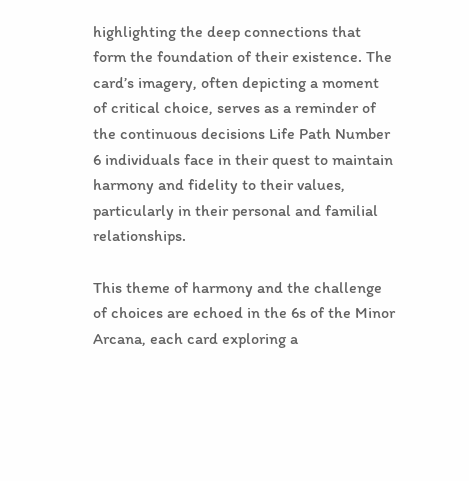highlighting the deep connections that form the foundation of their existence. The card’s imagery, often depicting a moment of critical choice, serves as a reminder of the continuous decisions Life Path Number 6 individuals face in their quest to maintain harmony and fidelity to their values, particularly in their personal and familial relationships.

This theme of harmony and the challenge of choices are echoed in the 6s of the Minor Arcana, each card exploring a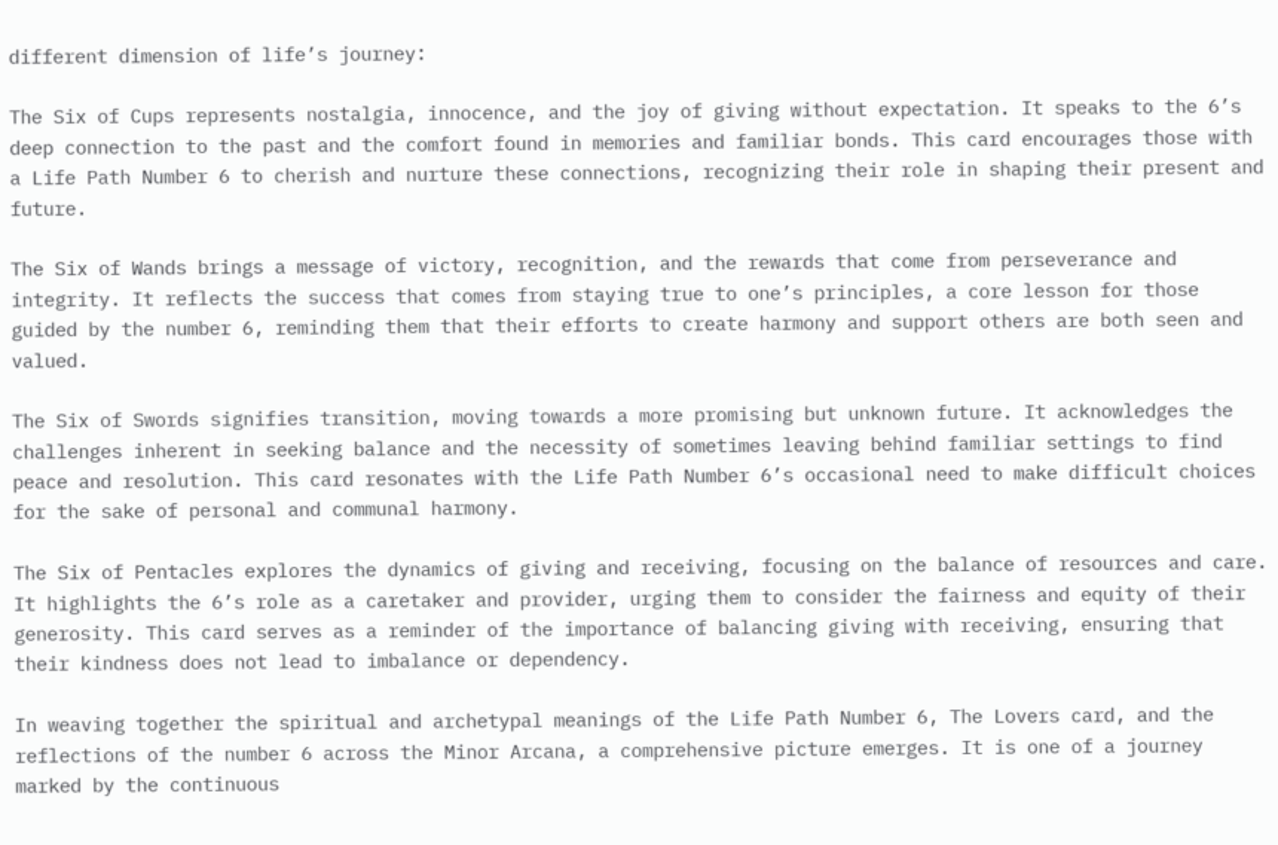different dimension of life’s journey:

The Six of Cups represents nostalgia, innocence, and the joy of giving without expectation. It speaks to the 6’s deep connection to the past and the comfort found in memories and familiar bonds. This card encourages those with a Life Path Number 6 to cherish and nurture these connections, recognizing their role in shaping their present and future.

The Six of Wands brings a message of victory, recognition, and the rewards that come from perseverance and integrity. It reflects the success that comes from staying true to one’s principles, a core lesson for those guided by the number 6, reminding them that their efforts to create harmony and support others are both seen and valued.

The Six of Swords signifies transition, moving towards a more promising but unknown future. It acknowledges the challenges inherent in seeking balance and the necessity of sometimes leaving behind familiar settings to find peace and resolution. This card resonates with the Life Path Number 6’s occasional need to make difficult choices for the sake of personal and communal harmony.

The Six of Pentacles explores the dynamics of giving and receiving, focusing on the balance of resources and care. It highlights the 6’s role as a caretaker and provider, urging them to consider the fairness and equity of their generosity. This card serves as a reminder of the importance of balancing giving with receiving, ensuring that their kindness does not lead to imbalance or dependency.

In weaving together the spiritual and archetypal meanings of the Life Path Number 6, The Lovers card, and the reflections of the number 6 across the Minor Arcana, a comprehensive picture emerges. It is one of a journey marked by the continuous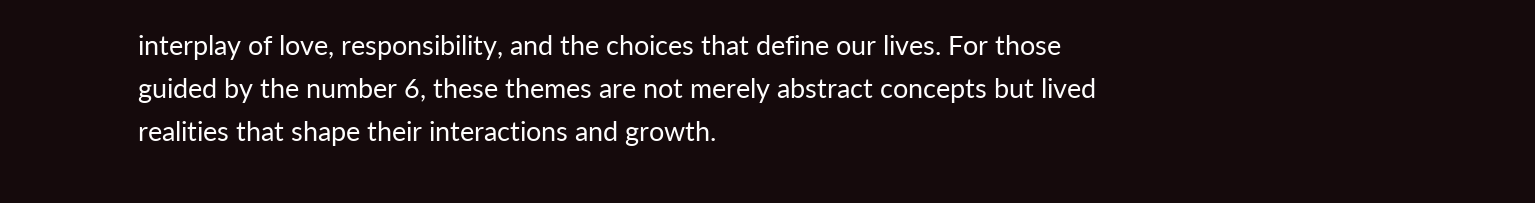interplay of love, responsibility, and the choices that define our lives. For those guided by the number 6, these themes are not merely abstract concepts but lived realities that shape their interactions and growth.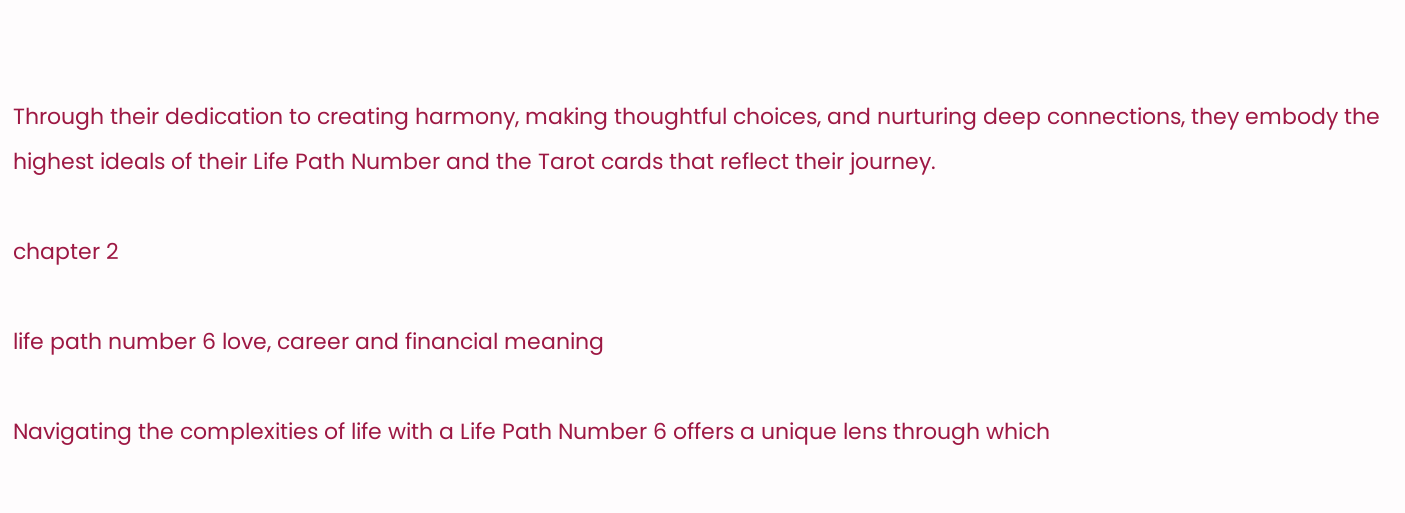Through their dedication to creating harmony, making thoughtful choices, and nurturing deep connections, they embody the highest ideals of their Life Path Number and the Tarot cards that reflect their journey.

chapter 2

life path number 6 love, career and financial meaning

Navigating the complexities of life with a Life Path Number 6 offers a unique lens through which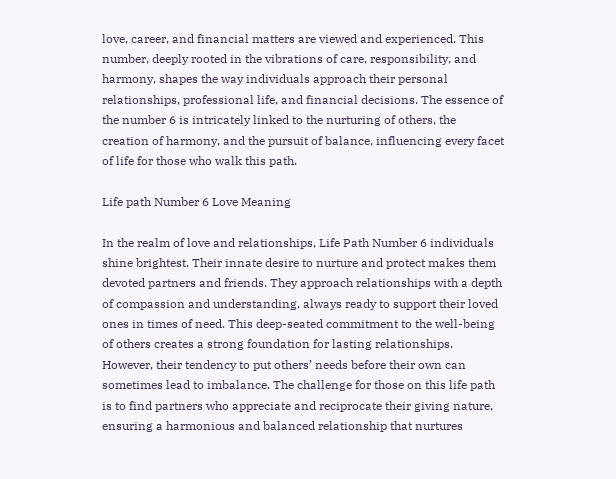love, career, and financial matters are viewed and experienced. This number, deeply rooted in the vibrations of care, responsibility, and harmony, shapes the way individuals approach their personal relationships, professional life, and financial decisions. The essence of the number 6 is intricately linked to the nurturing of others, the creation of harmony, and the pursuit of balance, influencing every facet of life for those who walk this path.

Life path Number 6 Love Meaning

In the realm of love and relationships, Life Path Number 6 individuals shine brightest. Their innate desire to nurture and protect makes them devoted partners and friends. They approach relationships with a depth of compassion and understanding, always ready to support their loved ones in times of need. This deep-seated commitment to the well-being of others creates a strong foundation for lasting relationships. However, their tendency to put others’ needs before their own can sometimes lead to imbalance. The challenge for those on this life path is to find partners who appreciate and reciprocate their giving nature, ensuring a harmonious and balanced relationship that nurtures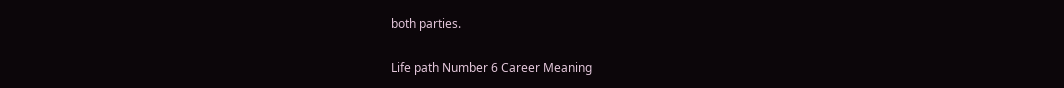both parties.

Life path Number 6 Career Meaning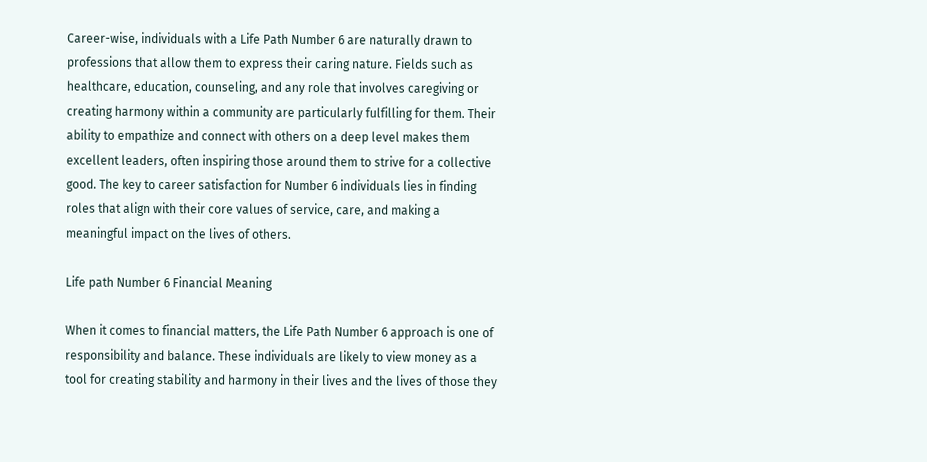Career-wise, individuals with a Life Path Number 6 are naturally drawn to professions that allow them to express their caring nature. Fields such as healthcare, education, counseling, and any role that involves caregiving or creating harmony within a community are particularly fulfilling for them. Their ability to empathize and connect with others on a deep level makes them excellent leaders, often inspiring those around them to strive for a collective good. The key to career satisfaction for Number 6 individuals lies in finding roles that align with their core values of service, care, and making a meaningful impact on the lives of others.

Life path Number 6 Financial Meaning

When it comes to financial matters, the Life Path Number 6 approach is one of responsibility and balance. These individuals are likely to view money as a tool for creating stability and harmony in their lives and the lives of those they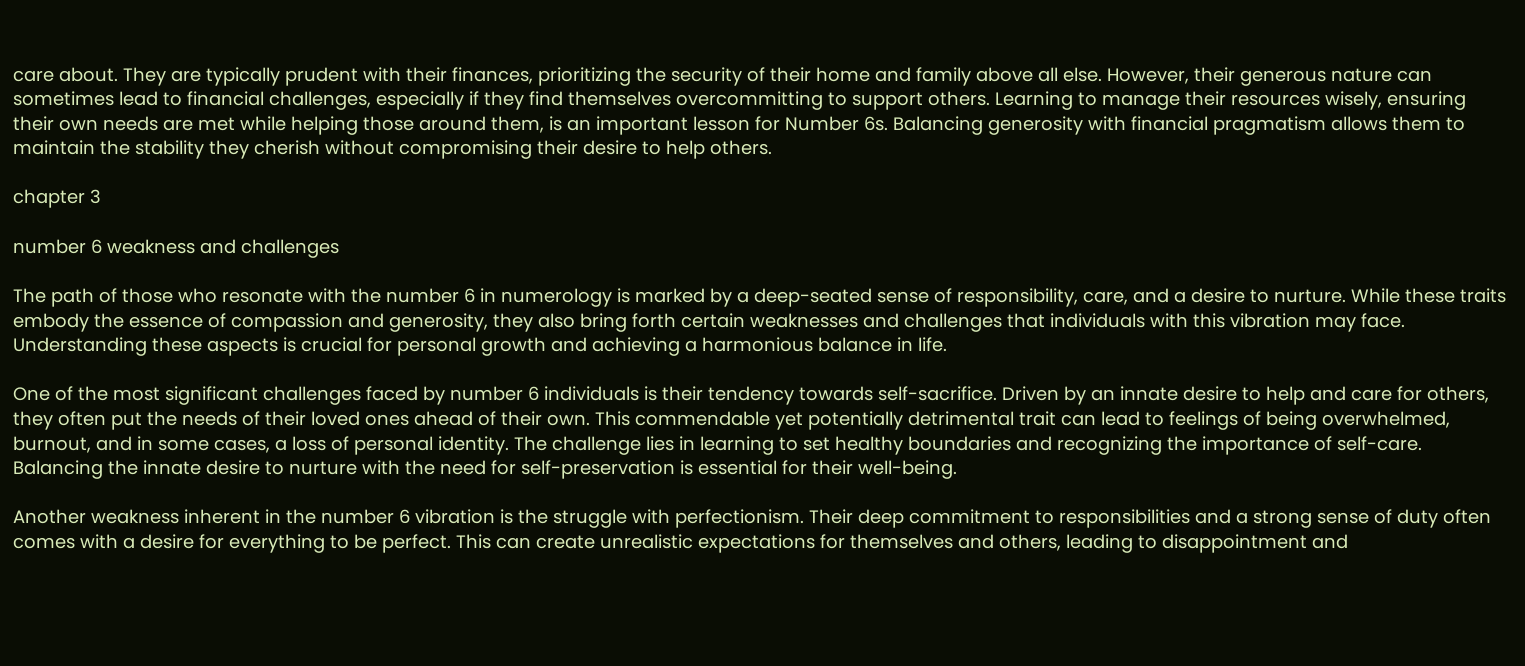care about. They are typically prudent with their finances, prioritizing the security of their home and family above all else. However, their generous nature can sometimes lead to financial challenges, especially if they find themselves overcommitting to support others. Learning to manage their resources wisely, ensuring their own needs are met while helping those around them, is an important lesson for Number 6s. Balancing generosity with financial pragmatism allows them to maintain the stability they cherish without compromising their desire to help others.

chapter 3

number 6 weakness and challenges

The path of those who resonate with the number 6 in numerology is marked by a deep-seated sense of responsibility, care, and a desire to nurture. While these traits embody the essence of compassion and generosity, they also bring forth certain weaknesses and challenges that individuals with this vibration may face. Understanding these aspects is crucial for personal growth and achieving a harmonious balance in life.

One of the most significant challenges faced by number 6 individuals is their tendency towards self-sacrifice. Driven by an innate desire to help and care for others, they often put the needs of their loved ones ahead of their own. This commendable yet potentially detrimental trait can lead to feelings of being overwhelmed, burnout, and in some cases, a loss of personal identity. The challenge lies in learning to set healthy boundaries and recognizing the importance of self-care. Balancing the innate desire to nurture with the need for self-preservation is essential for their well-being.

Another weakness inherent in the number 6 vibration is the struggle with perfectionism. Their deep commitment to responsibilities and a strong sense of duty often comes with a desire for everything to be perfect. This can create unrealistic expectations for themselves and others, leading to disappointment and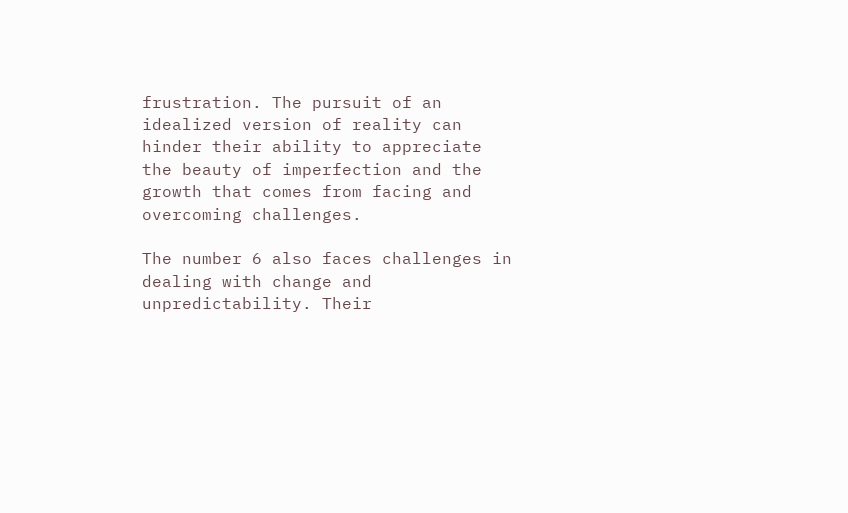frustration. The pursuit of an idealized version of reality can hinder their ability to appreciate the beauty of imperfection and the growth that comes from facing and overcoming challenges.

The number 6 also faces challenges in dealing with change and unpredictability. Their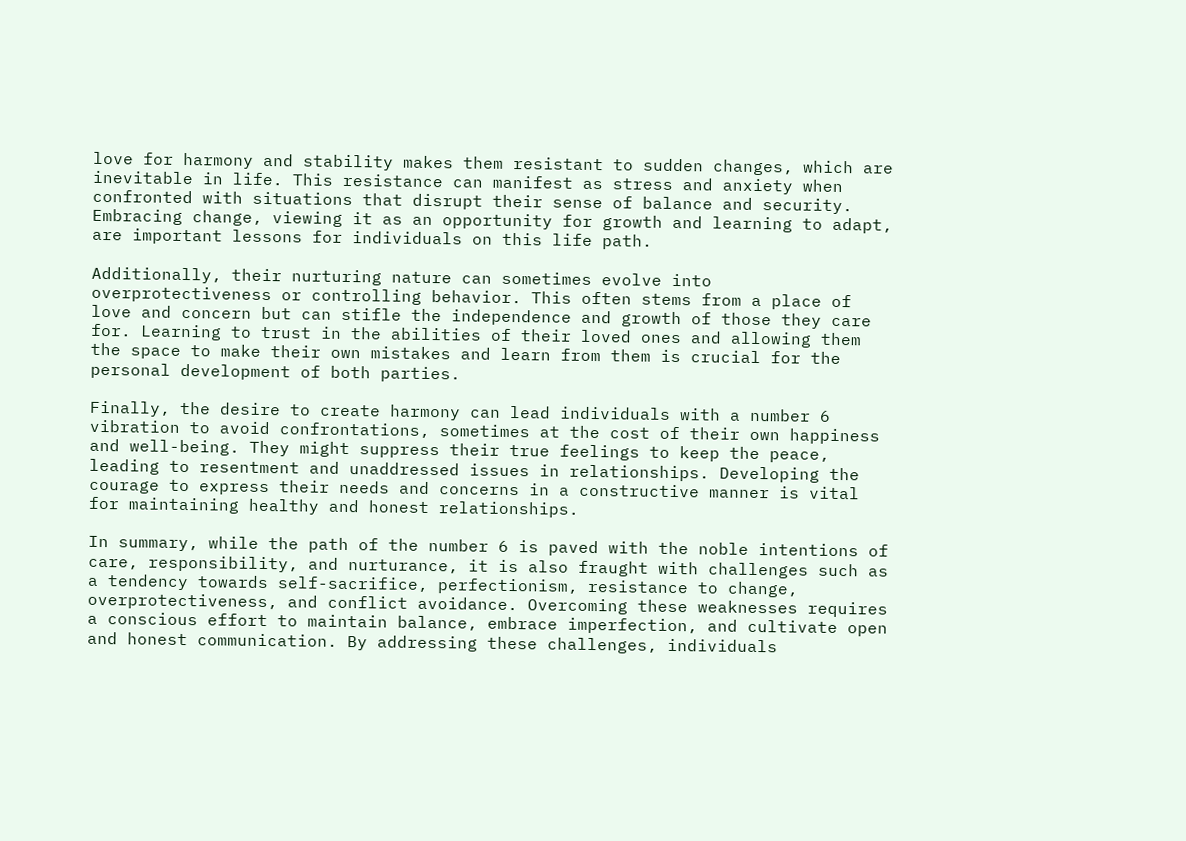love for harmony and stability makes them resistant to sudden changes, which are inevitable in life. This resistance can manifest as stress and anxiety when confronted with situations that disrupt their sense of balance and security. Embracing change, viewing it as an opportunity for growth and learning to adapt, are important lessons for individuals on this life path.

Additionally, their nurturing nature can sometimes evolve into overprotectiveness or controlling behavior. This often stems from a place of love and concern but can stifle the independence and growth of those they care for. Learning to trust in the abilities of their loved ones and allowing them the space to make their own mistakes and learn from them is crucial for the personal development of both parties.

Finally, the desire to create harmony can lead individuals with a number 6 vibration to avoid confrontations, sometimes at the cost of their own happiness and well-being. They might suppress their true feelings to keep the peace, leading to resentment and unaddressed issues in relationships. Developing the courage to express their needs and concerns in a constructive manner is vital for maintaining healthy and honest relationships.

In summary, while the path of the number 6 is paved with the noble intentions of care, responsibility, and nurturance, it is also fraught with challenges such as a tendency towards self-sacrifice, perfectionism, resistance to change, overprotectiveness, and conflict avoidance. Overcoming these weaknesses requires a conscious effort to maintain balance, embrace imperfection, and cultivate open and honest communication. By addressing these challenges, individuals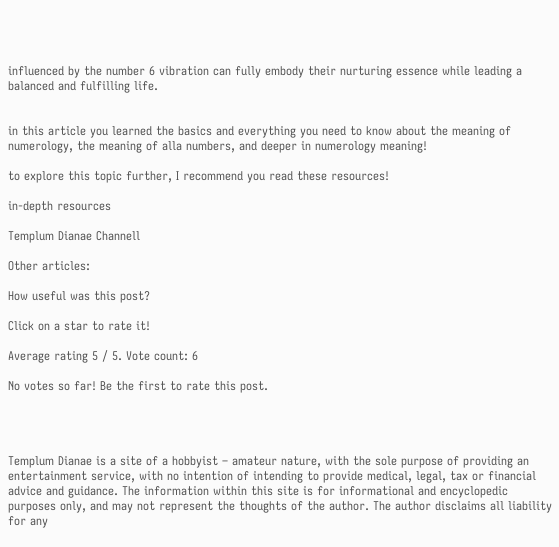influenced by the number 6 vibration can fully embody their nurturing essence while leading a balanced and fulfilling life.


in this article you learned the basics and everything you need to know about the meaning of numerology, the meaning of alla numbers, and deeper in numerology meaning!

to explore this topic further, I recommend you read these resources!

in-depth resources

Templum Dianae Channell

Other articles:

How useful was this post?

Click on a star to rate it!

Average rating 5 / 5. Vote count: 6

No votes so far! Be the first to rate this post.




Templum Dianae is a site of a hobbyist – amateur nature, with the sole purpose of providing an entertainment service, with no intention of intending to provide medical, legal, tax or financial advice and guidance. The information within this site is for informational and encyclopedic purposes only, and may not represent the thoughts of the author. The author disclaims all liability for any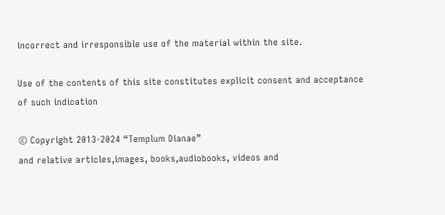incorrect and irresponsible use of the material within the site.

Use of the contents of this site constitutes explicit consent and acceptance of such indication

© Copyright 2013-2024 “Templum Dianae”
and relative articles,images, books,audiobooks, videos and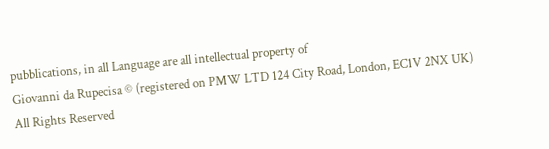pubblications, in all Language are all intellectual property of
Giovanni da Rupecisa © (registered on PMW LTD 124 City Road, London, EC1V 2NX UK)
All Rights Reserved